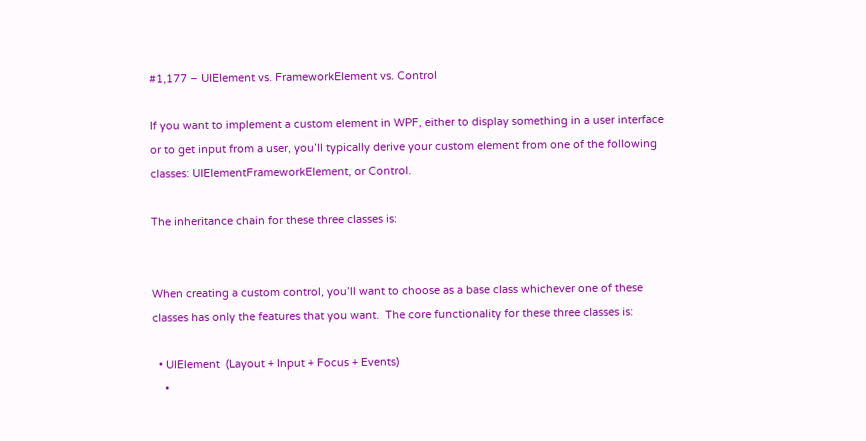#1,177 – UIElement vs. FrameworkElement vs. Control

If you want to implement a custom element in WPF, either to display something in a user interface or to get input from a user, you’ll typically derive your custom element from one of the following classes: UIElementFrameworkElement, or Control.

The inheritance chain for these three classes is:


When creating a custom control, you’ll want to choose as a base class whichever one of these classes has only the features that you want.  The core functionality for these three classes is:

  • UIElement  (Layout + Input + Focus + Events)
    •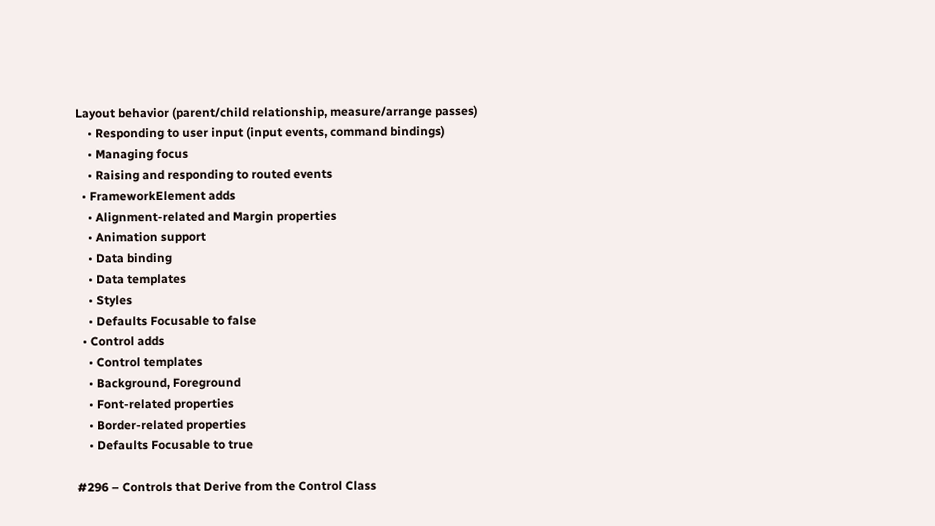Layout behavior (parent/child relationship, measure/arrange passes)
    • Responding to user input (input events, command bindings)
    • Managing focus
    • Raising and responding to routed events
  • FrameworkElement adds
    • Alignment-related and Margin properties
    • Animation support
    • Data binding
    • Data templates
    • Styles
    • Defaults Focusable to false
  • Control adds
    • Control templates
    • Background, Foreground
    • Font-related properties
    • Border-related properties
    • Defaults Focusable to true

#296 – Controls that Derive from the Control Class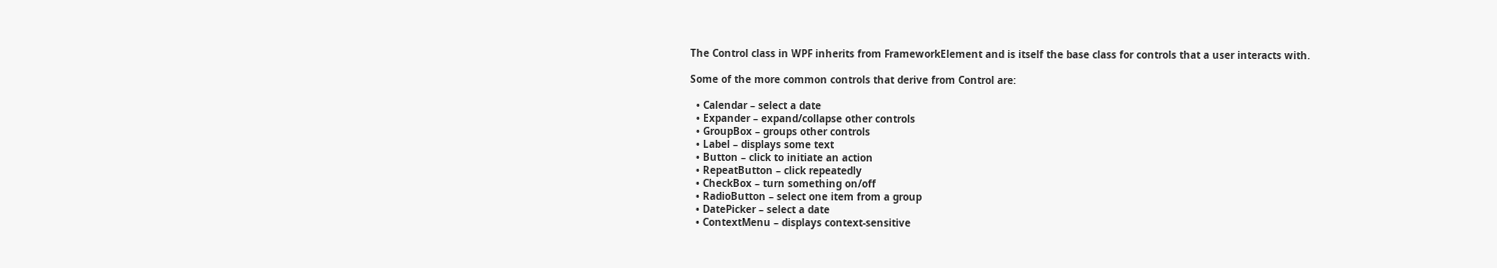The Control class in WPF inherits from FrameworkElement and is itself the base class for controls that a user interacts with.

Some of the more common controls that derive from Control are:

  • Calendar – select a date
  • Expander – expand/collapse other controls
  • GroupBox – groups other controls
  • Label – displays some text
  • Button – click to initiate an action
  • RepeatButton – click repeatedly
  • CheckBox – turn something on/off
  • RadioButton – select one item from a group
  • DatePicker – select a date
  • ContextMenu – displays context-sensitive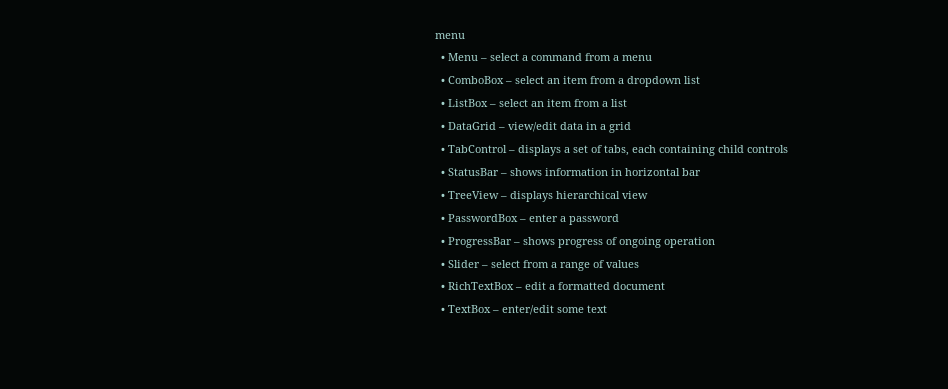menu
  • Menu – select a command from a menu
  • ComboBox – select an item from a dropdown list
  • ListBox – select an item from a list
  • DataGrid – view/edit data in a grid
  • TabControl – displays a set of tabs, each containing child controls
  • StatusBar – shows information in horizontal bar
  • TreeView – displays hierarchical view
  • PasswordBox – enter a password
  • ProgressBar – shows progress of ongoing operation
  • Slider – select from a range of values
  • RichTextBox – edit a formatted document
  • TextBox – enter/edit some text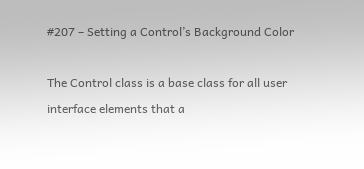#207 – Setting a Control’s Background Color

The Control class is a base class for all user interface elements that a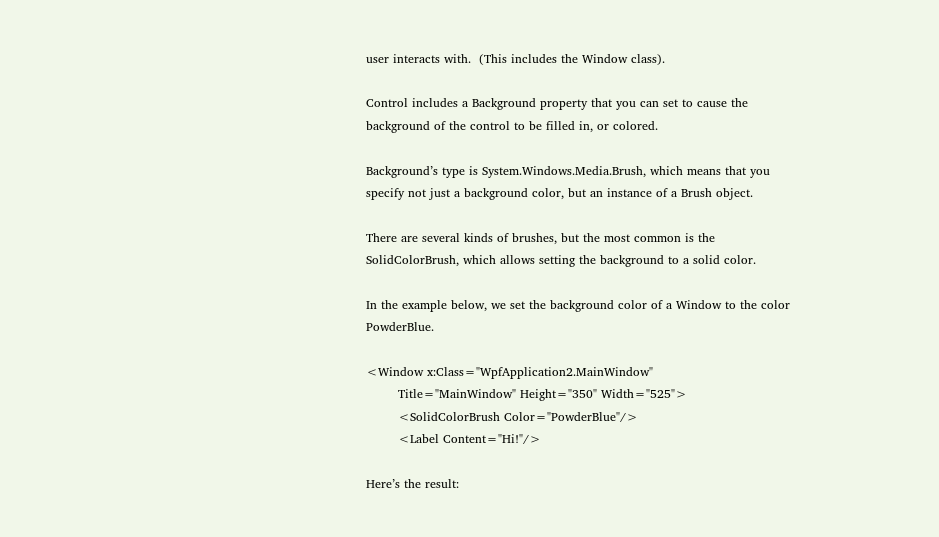user interacts with.  (This includes the Window class).

Control includes a Background property that you can set to cause the background of the control to be filled in, or colored.

Background’s type is System.Windows.Media.Brush, which means that you specify not just a background color, but an instance of a Brush object.

There are several kinds of brushes, but the most common is the SolidColorBrush, which allows setting the background to a solid color.

In the example below, we set the background color of a Window to the color PowderBlue.

<Window x:Class="WpfApplication2.MainWindow"
        Title="MainWindow" Height="350" Width="525">
        <SolidColorBrush Color="PowderBlue"/>
        <Label Content="Hi!"/>

Here’s the result: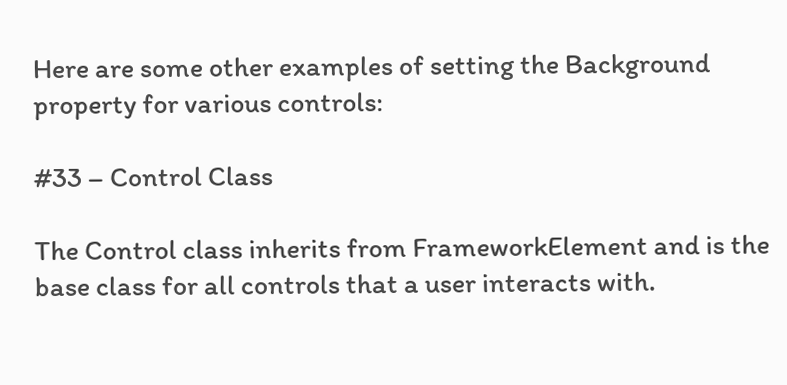Here are some other examples of setting the Background property for various controls:

#33 – Control Class

The Control class inherits from FrameworkElement and is the base class for all controls that a user interacts with.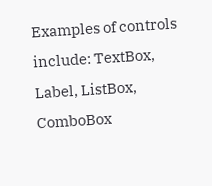Examples of controls include: TextBox, Label, ListBox, ComboBox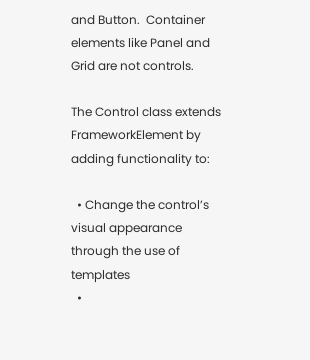and Button.  Container elements like Panel and Grid are not controls.

The Control class extends FrameworkElement by adding functionality to:

  • Change the control’s visual appearance through the use of templates
  •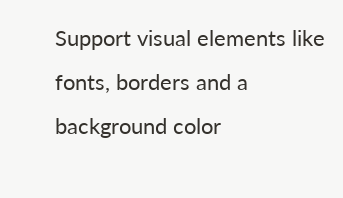Support visual elements like fonts, borders and a background color